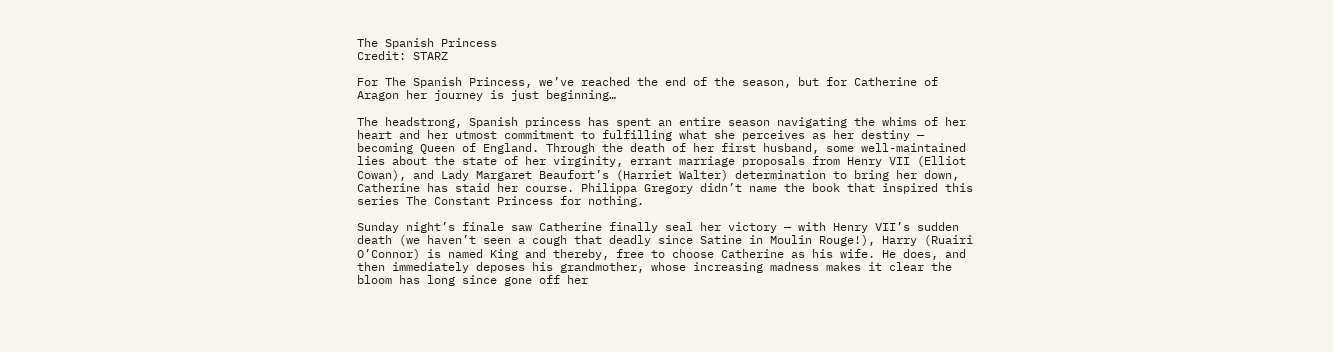The Spanish Princess
Credit: STARZ

For The Spanish Princess, we’ve reached the end of the season, but for Catherine of Aragon her journey is just beginning…

The headstrong, Spanish princess has spent an entire season navigating the whims of her heart and her utmost commitment to fulfilling what she perceives as her destiny — becoming Queen of England. Through the death of her first husband, some well-maintained lies about the state of her virginity, errant marriage proposals from Henry VII (Elliot Cowan), and Lady Margaret Beaufort’s (Harriet Walter) determination to bring her down, Catherine has staid her course. Philippa Gregory didn’t name the book that inspired this series The Constant Princess for nothing.

Sunday night’s finale saw Catherine finally seal her victory — with Henry VII’s sudden death (we haven’t seen a cough that deadly since Satine in Moulin Rouge!), Harry (Ruairi O’Connor) is named King and thereby, free to choose Catherine as his wife. He does, and then immediately deposes his grandmother, whose increasing madness makes it clear the bloom has long since gone off her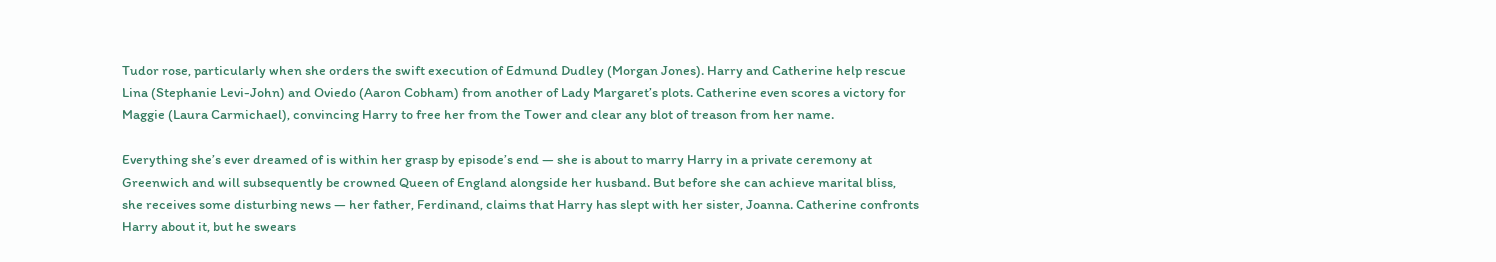Tudor rose, particularly when she orders the swift execution of Edmund Dudley (Morgan Jones). Harry and Catherine help rescue Lina (Stephanie Levi-John) and Oviedo (Aaron Cobham) from another of Lady Margaret’s plots. Catherine even scores a victory for Maggie (Laura Carmichael), convincing Harry to free her from the Tower and clear any blot of treason from her name.

Everything she’s ever dreamed of is within her grasp by episode’s end — she is about to marry Harry in a private ceremony at Greenwich and will subsequently be crowned Queen of England alongside her husband. But before she can achieve marital bliss, she receives some disturbing news — her father, Ferdinand, claims that Harry has slept with her sister, Joanna. Catherine confronts Harry about it, but he swears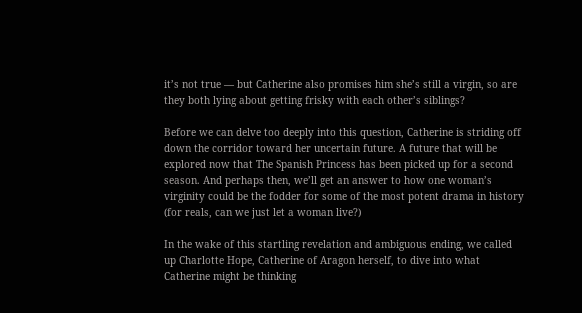it’s not true — but Catherine also promises him she’s still a virgin, so are they both lying about getting frisky with each other’s siblings?

Before we can delve too deeply into this question, Catherine is striding off down the corridor toward her uncertain future. A future that will be explored now that The Spanish Princess has been picked up for a second season. And perhaps then, we’ll get an answer to how one woman’s virginity could be the fodder for some of the most potent drama in history (for reals, can we just let a woman live?)

In the wake of this startling revelation and ambiguous ending, we called up Charlotte Hope, Catherine of Aragon herself, to dive into what Catherine might be thinking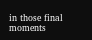in those final moments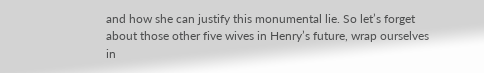and how she can justify this monumental lie. So let’s forget about those other five wives in Henry’s future, wrap ourselves in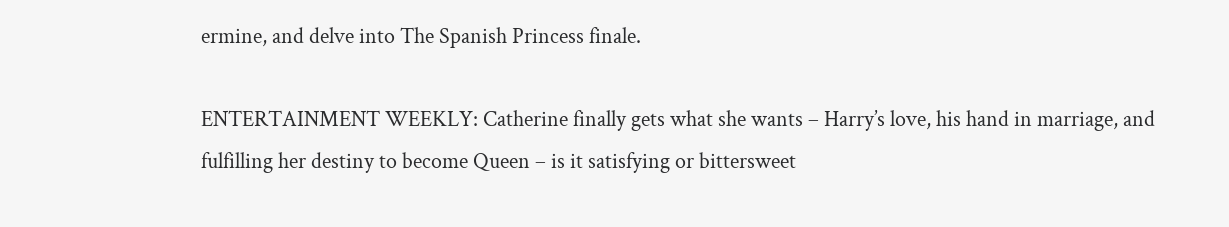ermine, and delve into The Spanish Princess finale.

ENTERTAINMENT WEEKLY: Catherine finally gets what she wants – Harry’s love, his hand in marriage, and fulfilling her destiny to become Queen – is it satisfying or bittersweet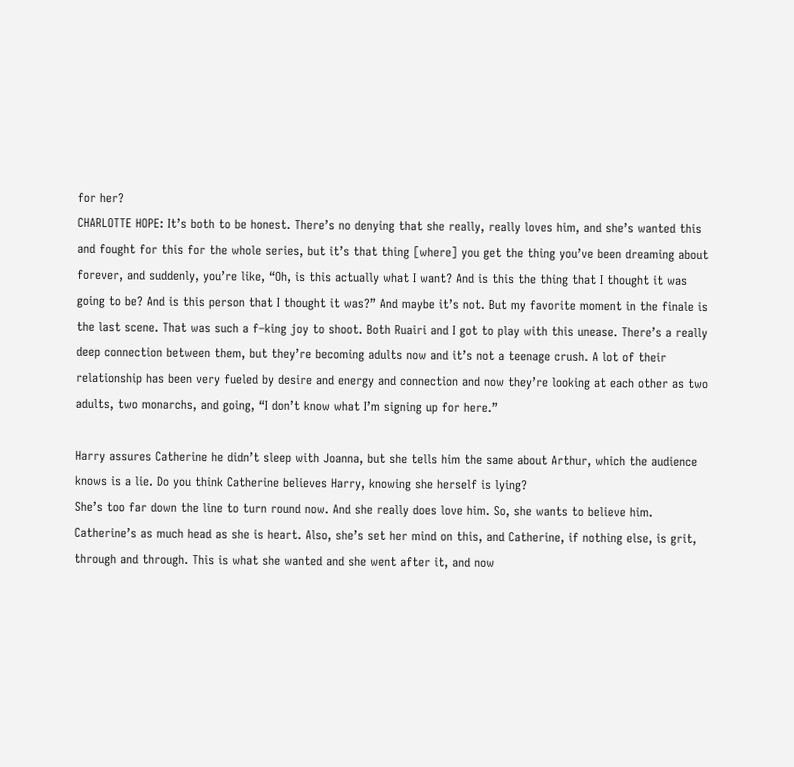for her?
CHARLOTTE HOPE: It’s both to be honest. There’s no denying that she really, really loves him, and she’s wanted this and fought for this for the whole series, but it’s that thing [where] you get the thing you’ve been dreaming about forever, and suddenly, you’re like, “Oh, is this actually what I want? And is this the thing that I thought it was going to be? And is this person that I thought it was?” And maybe it’s not. But my favorite moment in the finale is the last scene. That was such a f–king joy to shoot. Both Ruairi and I got to play with this unease. There’s a really deep connection between them, but they’re becoming adults now and it’s not a teenage crush. A lot of their relationship has been very fueled by desire and energy and connection and now they’re looking at each other as two adults, two monarchs, and going, “I don’t know what I’m signing up for here.”

Harry assures Catherine he didn’t sleep with Joanna, but she tells him the same about Arthur, which the audience knows is a lie. Do you think Catherine believes Harry, knowing she herself is lying?
She’s too far down the line to turn round now. And she really does love him. So, she wants to believe him. Catherine’s as much head as she is heart. Also, she’s set her mind on this, and Catherine, if nothing else, is grit, through and through. This is what she wanted and she went after it, and now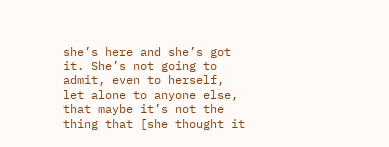she’s here and she’s got it. She’s not going to admit, even to herself, let alone to anyone else, that maybe it’s not the thing that [she thought it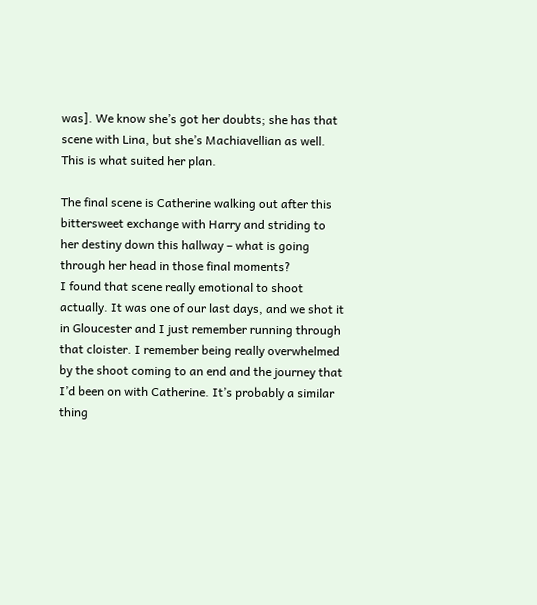was]. We know she’s got her doubts; she has that scene with Lina, but she’s Machiavellian as well. This is what suited her plan.

The final scene is Catherine walking out after this bittersweet exchange with Harry and striding to her destiny down this hallway – what is going through her head in those final moments?
I found that scene really emotional to shoot actually. It was one of our last days, and we shot it in Gloucester and I just remember running through that cloister. I remember being really overwhelmed by the shoot coming to an end and the journey that I’d been on with Catherine. It’s probably a similar thing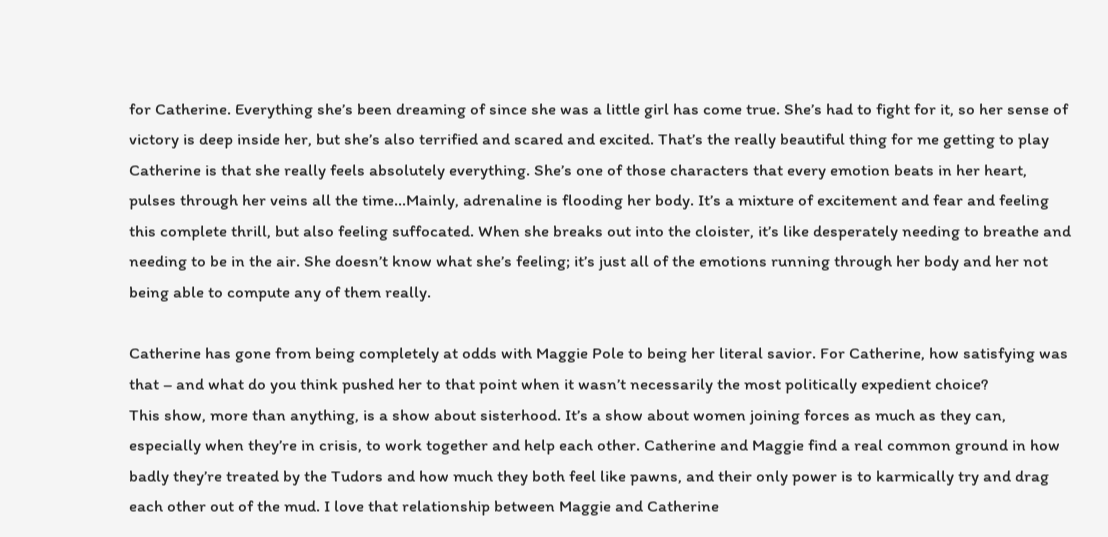for Catherine. Everything she’s been dreaming of since she was a little girl has come true. She’s had to fight for it, so her sense of victory is deep inside her, but she’s also terrified and scared and excited. That’s the really beautiful thing for me getting to play Catherine is that she really feels absolutely everything. She’s one of those characters that every emotion beats in her heart, pulses through her veins all the time…Mainly, adrenaline is flooding her body. It’s a mixture of excitement and fear and feeling this complete thrill, but also feeling suffocated. When she breaks out into the cloister, it’s like desperately needing to breathe and needing to be in the air. She doesn’t know what she’s feeling; it’s just all of the emotions running through her body and her not being able to compute any of them really.

Catherine has gone from being completely at odds with Maggie Pole to being her literal savior. For Catherine, how satisfying was that – and what do you think pushed her to that point when it wasn’t necessarily the most politically expedient choice?
This show, more than anything, is a show about sisterhood. It’s a show about women joining forces as much as they can, especially when they’re in crisis, to work together and help each other. Catherine and Maggie find a real common ground in how badly they’re treated by the Tudors and how much they both feel like pawns, and their only power is to karmically try and drag each other out of the mud. I love that relationship between Maggie and Catherine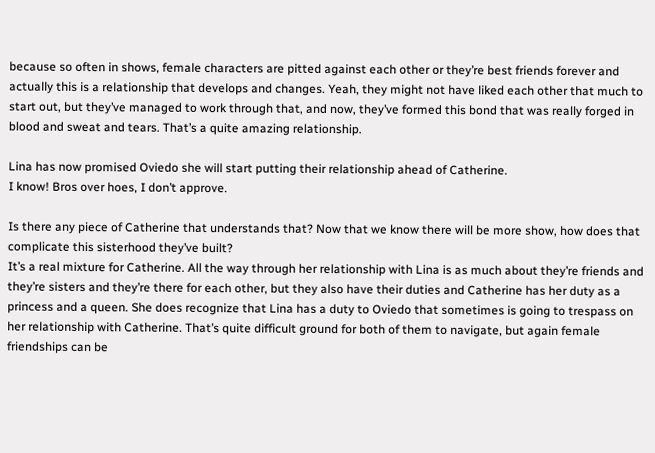because so often in shows, female characters are pitted against each other or they’re best friends forever and actually this is a relationship that develops and changes. Yeah, they might not have liked each other that much to start out, but they’ve managed to work through that, and now, they’ve formed this bond that was really forged in blood and sweat and tears. That’s a quite amazing relationship.

Lina has now promised Oviedo she will start putting their relationship ahead of Catherine.
I know! Bros over hoes, I don’t approve.

Is there any piece of Catherine that understands that? Now that we know there will be more show, how does that complicate this sisterhood they’ve built?
It’s a real mixture for Catherine. All the way through her relationship with Lina is as much about they’re friends and they’re sisters and they’re there for each other, but they also have their duties and Catherine has her duty as a princess and a queen. She does recognize that Lina has a duty to Oviedo that sometimes is going to trespass on her relationship with Catherine. That’s quite difficult ground for both of them to navigate, but again female friendships can be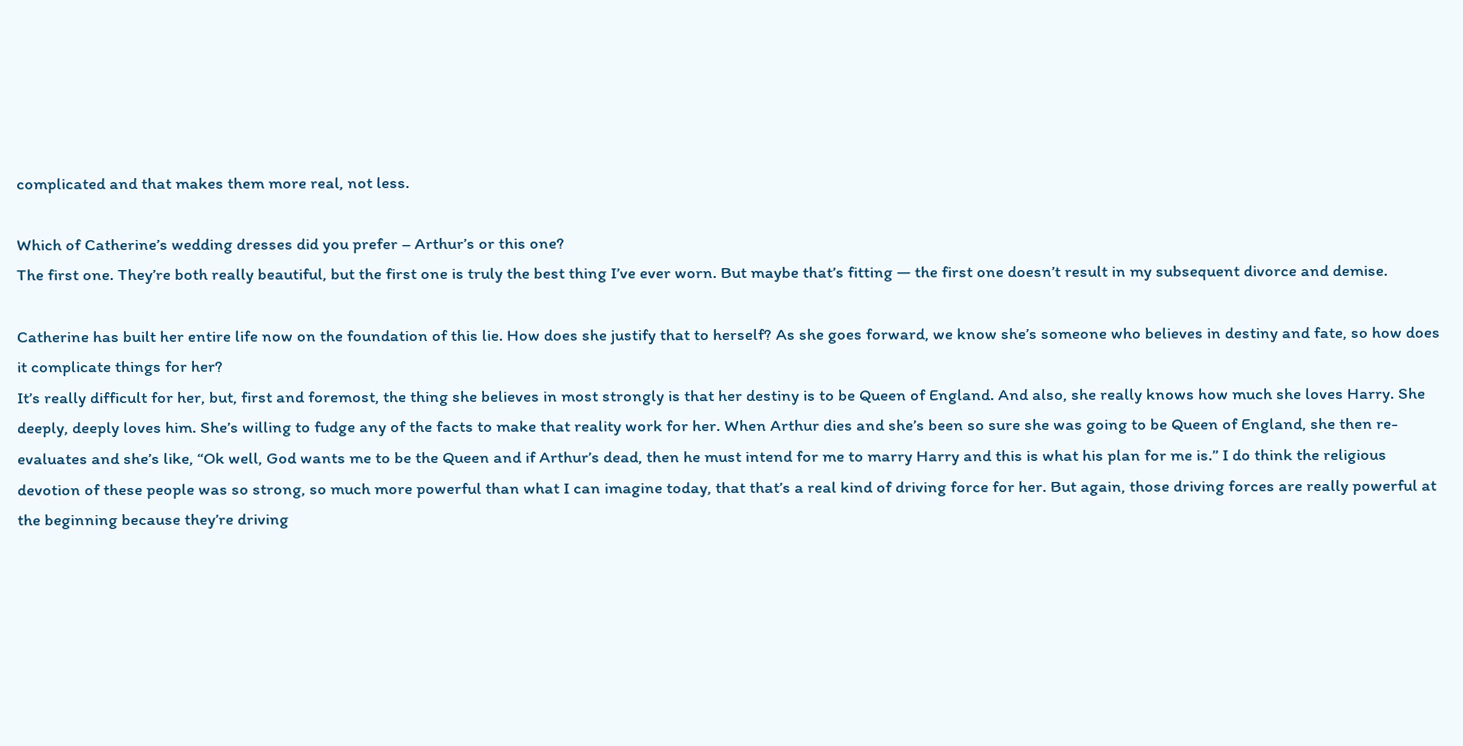complicated and that makes them more real, not less.

Which of Catherine’s wedding dresses did you prefer – Arthur’s or this one?
The first one. They’re both really beautiful, but the first one is truly the best thing I’ve ever worn. But maybe that’s fitting — the first one doesn’t result in my subsequent divorce and demise.

Catherine has built her entire life now on the foundation of this lie. How does she justify that to herself? As she goes forward, we know she’s someone who believes in destiny and fate, so how does it complicate things for her?
It’s really difficult for her, but, first and foremost, the thing she believes in most strongly is that her destiny is to be Queen of England. And also, she really knows how much she loves Harry. She deeply, deeply loves him. She’s willing to fudge any of the facts to make that reality work for her. When Arthur dies and she’s been so sure she was going to be Queen of England, she then re-evaluates and she’s like, “Ok well, God wants me to be the Queen and if Arthur’s dead, then he must intend for me to marry Harry and this is what his plan for me is.” I do think the religious devotion of these people was so strong, so much more powerful than what I can imagine today, that that’s a real kind of driving force for her. But again, those driving forces are really powerful at the beginning because they’re driving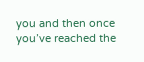you and then once you’ve reached the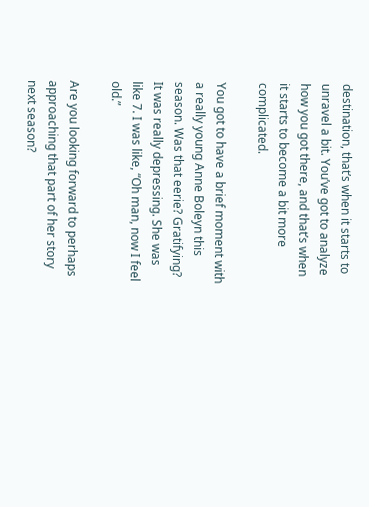destination, that’s when it starts to unravel a bit. You’ve got to analyze how you got there, and that’s when it starts to become a bit more complicated.

You got to have a brief moment with a really young Anne Boleyn this season. Was that eerie? Gratifying?
It was really depressing. She was like 7. I was like, “Oh man, now I feel old.”

Are you looking forward to perhaps approaching that part of her story next season?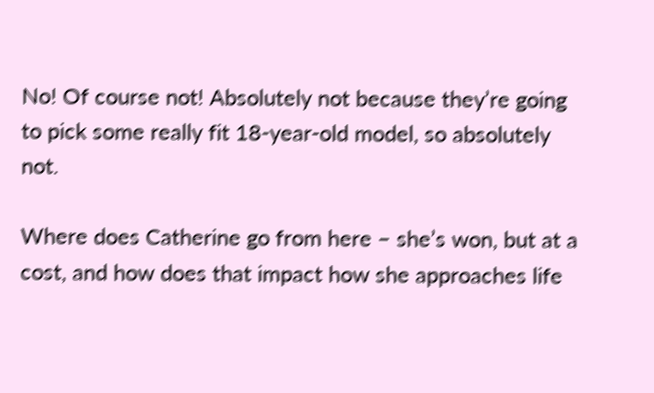No! Of course not! Absolutely not because they’re going to pick some really fit 18-year-old model, so absolutely not.

Where does Catherine go from here – she’s won, but at a cost, and how does that impact how she approaches life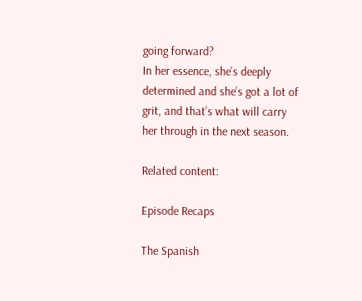going forward?
In her essence, she’s deeply determined and she’s got a lot of grit, and that’s what will carry her through in the next season.

Related content:

Episode Recaps

The Spanish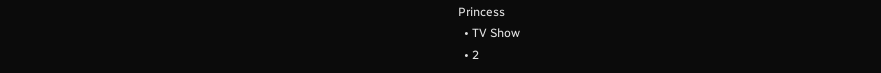Princess
  • TV Show
  • 2